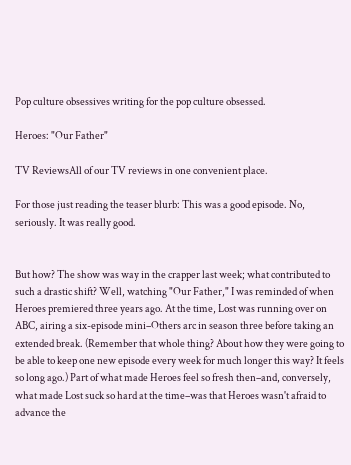Pop culture obsessives writing for the pop culture obsessed.

Heroes: "Our Father"

TV ReviewsAll of our TV reviews in one convenient place.

For those just reading the teaser blurb: This was a good episode. No, seriously. It was really good.


But how? The show was way in the crapper last week; what contributed to such a drastic shift? Well, watching "Our Father," I was reminded of when Heroes premiered three years ago. At the time, Lost was running over on ABC, airing a six-episode mini–Others arc in season three before taking an extended break. (Remember that whole thing? About how they were going to be able to keep one new episode every week for much longer this way? It feels so long ago.) Part of what made Heroes feel so fresh then–and, conversely, what made Lost suck so hard at the time–was that Heroes wasn't afraid to advance the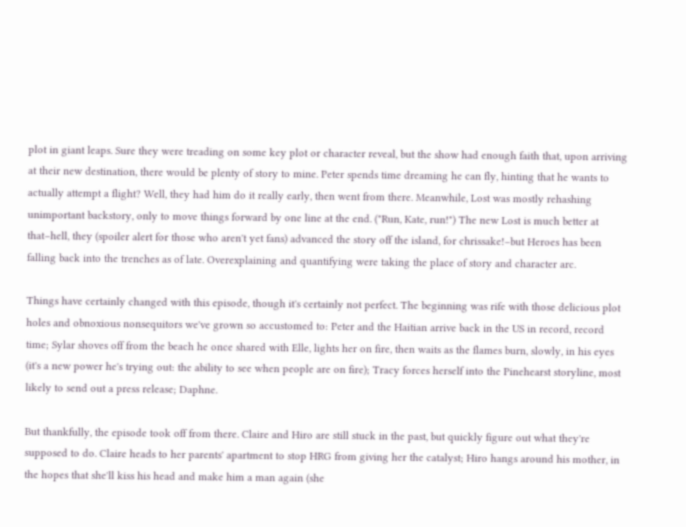plot in giant leaps. Sure they were treading on some key plot or character reveal, but the show had enough faith that, upon arriving at their new destination, there would be plenty of story to mine. Peter spends time dreaming he can fly, hinting that he wants to actually attempt a flight? Well, they had him do it really early, then went from there. Meanwhile, Lost was mostly rehashing unimportant backstory, only to move things forward by one line at the end. ("Run, Kate, run!") The new Lost is much better at that–hell, they (spoiler alert for those who aren't yet fans) advanced the story off the island, for chrissake!–but Heroes has been falling back into the trenches as of late. Overexplaining and quantifying were taking the place of story and character arc.

Things have certainly changed with this episode, though it's certainly not perfect. The beginning was rife with those delicious plot holes and obnoxious nonsequitors we've grown so accustomed to: Peter and the Haitian arrive back in the US in record, record time; Sylar shoves off from the beach he once shared with Elle, lights her on fire, then waits as the flames burn, slowly, in his eyes (it's a new power he's trying out: the ability to see when people are on fire); Tracy forces herself into the Pinehearst storyline, most likely to send out a press release; Daphne.

But thankfully, the episode took off from there. Claire and Hiro are still stuck in the past, but quickly figure out what they're supposed to do. Claire heads to her parents' apartment to stop HRG from giving her the catalyst; Hiro hangs around his mother, in the hopes that she'll kiss his head and make him a man again (she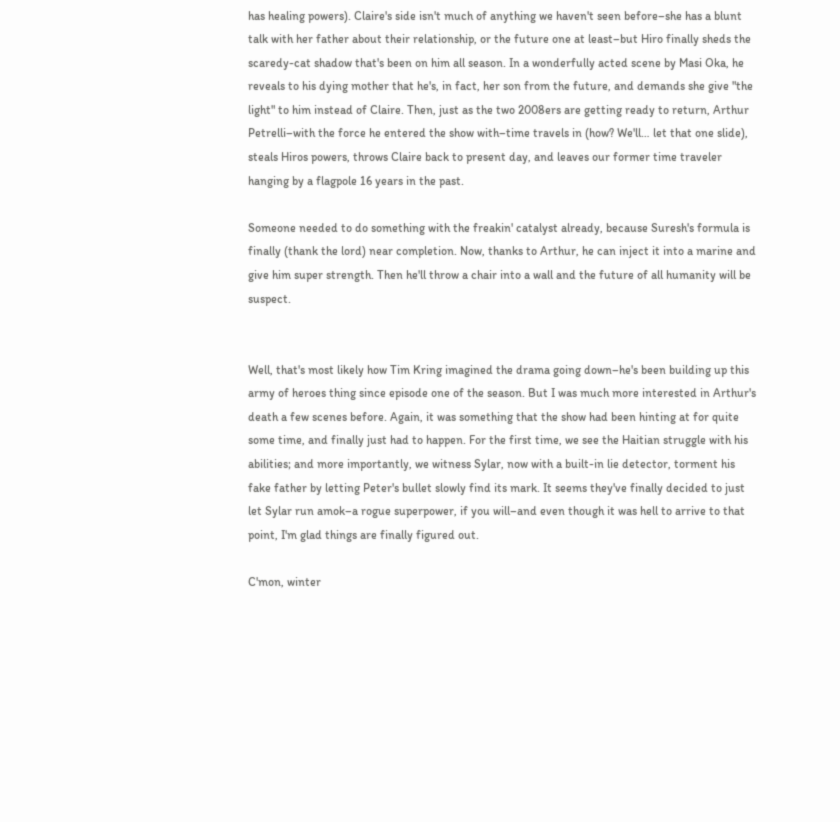has healing powers). Claire's side isn't much of anything we haven't seen before–she has a blunt talk with her father about their relationship, or the future one at least–but Hiro finally sheds the scaredy-cat shadow that's been on him all season. In a wonderfully acted scene by Masi Oka, he reveals to his dying mother that he's, in fact, her son from the future, and demands she give "the light" to him instead of Claire. Then, just as the two 2008ers are getting ready to return, Arthur Petrelli–with the force he entered the show with–time travels in (how? We'll… let that one slide), steals Hiros powers, throws Claire back to present day, and leaves our former time traveler hanging by a flagpole 16 years in the past.

Someone needed to do something with the freakin' catalyst already, because Suresh's formula is finally (thank the lord) near completion. Now, thanks to Arthur, he can inject it into a marine and give him super strength. Then he'll throw a chair into a wall and the future of all humanity will be suspect.


Well, that's most likely how Tim Kring imagined the drama going down–he's been building up this army of heroes thing since episode one of the season. But I was much more interested in Arthur's death a few scenes before. Again, it was something that the show had been hinting at for quite some time, and finally just had to happen. For the first time, we see the Haitian struggle with his abilities; and more importantly, we witness Sylar, now with a built-in lie detector, torment his fake father by letting Peter's bullet slowly find its mark. It seems they've finally decided to just let Sylar run amok–a rogue superpower, if you will–and even though it was hell to arrive to that point, I'm glad things are finally figured out.

C'mon, winter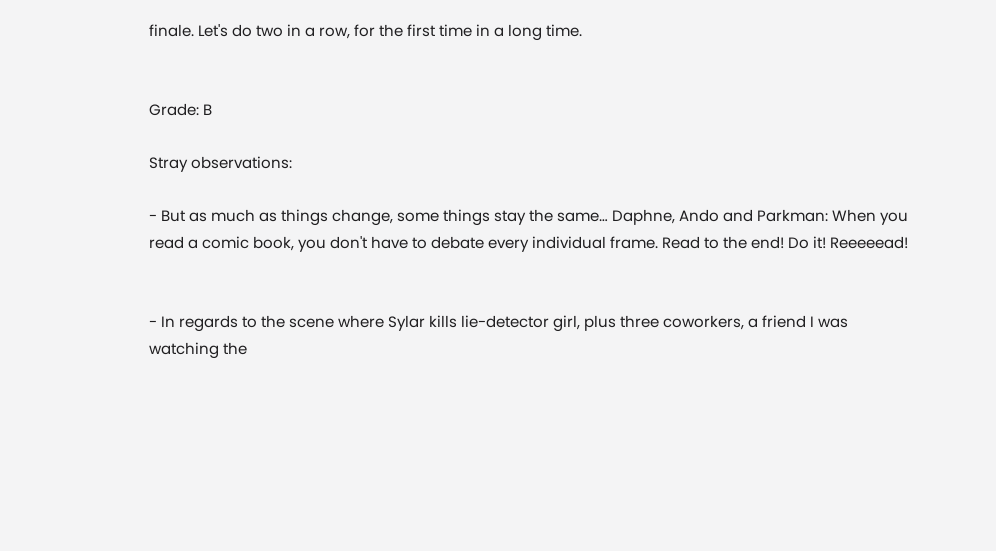finale. Let's do two in a row, for the first time in a long time.


Grade: B

Stray observations:

- But as much as things change, some things stay the same… Daphne, Ando and Parkman: When you read a comic book, you don't have to debate every individual frame. Read to the end! Do it! Reeeeead!


- In regards to the scene where Sylar kills lie-detector girl, plus three coworkers, a friend I was watching the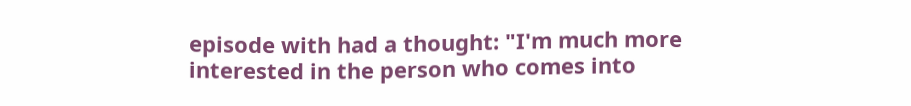episode with had a thought: "I'm much more interested in the person who comes into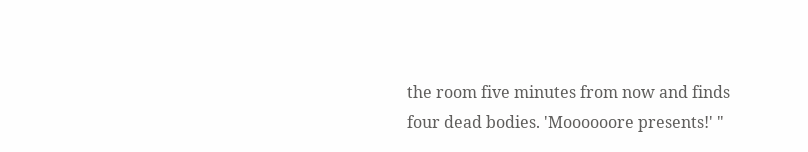the room five minutes from now and finds four dead bodies. 'Moooooore presents!' "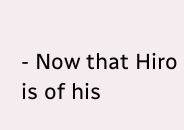- Now that Hiro is of his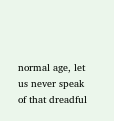normal age, let us never speak of that dreadful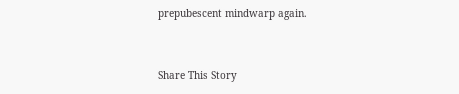prepubescent mindwarp again.


Share This Story